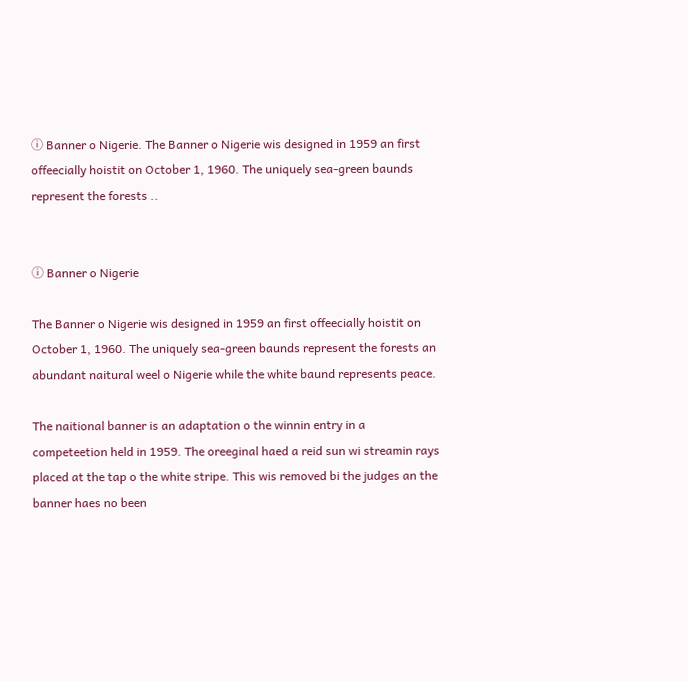ⓘ Banner o Nigerie. The Banner o Nigerie wis designed in 1959 an first offeecially hoistit on October 1, 1960. The uniquely sea-green baunds represent the forests ..


ⓘ Banner o Nigerie

The Banner o Nigerie wis designed in 1959 an first offeecially hoistit on October 1, 1960. The uniquely sea-green baunds represent the forests an abundant naitural weel o Nigerie while the white baund represents peace.

The naitional banner is an adaptation o the winnin entry in a competeetion held in 1959. The oreeginal haed a reid sun wi streamin rays placed at the tap o the white stripe. This wis removed bi the judges an the banner haes no been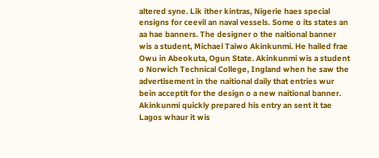altered syne. Lik ither kintras, Nigerie haes special ensigns for ceevil an naval vessels. Some o its states an aa hae banners. The designer o the naitional banner wis a student, Michael Taiwo Akinkunmi. He hailed frae Owu in Abeokuta, Ogun State. Akinkunmi wis a student o Norwich Technical College, Ingland when he saw the advertisement in the naitional daily that entries wur bein acceptit for the design o a new naitional banner. Akinkunmi quickly prepared his entry an sent it tae Lagos whaur it wis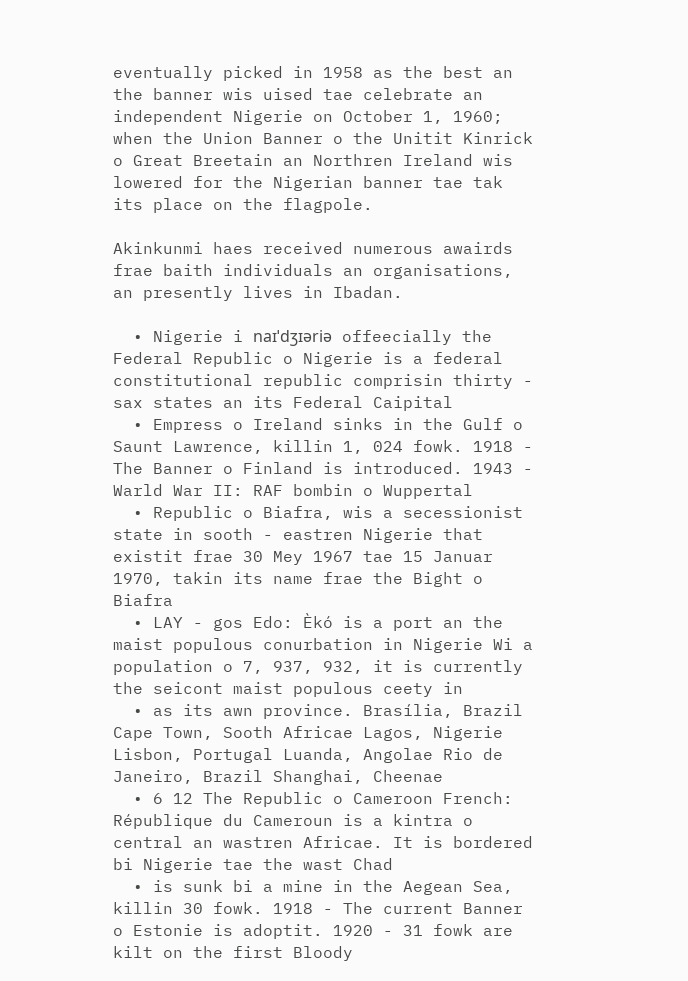eventually picked in 1958 as the best an the banner wis uised tae celebrate an independent Nigerie on October 1, 1960; when the Union Banner o the Unitit Kinrick o Great Breetain an Northren Ireland wis lowered for the Nigerian banner tae tak its place on the flagpole.

Akinkunmi haes received numerous awairds frae baith individuals an organisations, an presently lives in Ibadan.

  • Nigerie i naɪˈdʒɪəriə offeecially the Federal Republic o Nigerie is a federal constitutional republic comprisin thirty - sax states an its Federal Caipital
  • Empress o Ireland sinks in the Gulf o Saunt Lawrence, killin 1, 024 fowk. 1918 - The Banner o Finland is introduced. 1943 - Warld War II: RAF bombin o Wuppertal
  • Republic o Biafra, wis a secessionist state in sooth - eastren Nigerie that existit frae 30 Mey 1967 tae 15 Januar 1970, takin its name frae the Bight o Biafra
  • LAY - gos Edo: Èkó is a port an the maist populous conurbation in Nigerie Wi a population o 7, 937, 932, it is currently the seicont maist populous ceety in
  • as its awn province. Brasília, Brazil Cape Town, Sooth Africae Lagos, Nigerie Lisbon, Portugal Luanda, Angolae Rio de Janeiro, Brazil Shanghai, Cheenae
  • 6 12 The Republic o Cameroon French: République du Cameroun is a kintra o central an wastren Africae. It is bordered bi Nigerie tae the wast Chad
  • is sunk bi a mine in the Aegean Sea, killin 30 fowk. 1918 - The current Banner o Estonie is adoptit. 1920 - 31 fowk are kilt on the first Bloody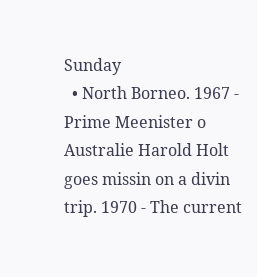Sunday
  • North Borneo. 1967 - Prime Meenister o Australie Harold Holt goes missin on a divin trip. 1970 - The current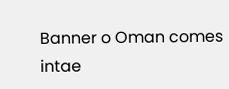Banner o Oman comes intae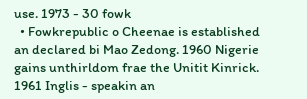use. 1973 - 30 fowk
  • Fowkrepublic o Cheenae is established an declared bi Mao Zedong. 1960 Nigerie gains unthirldom frae the Unitit Kinrick. 1961 Inglis - speakin an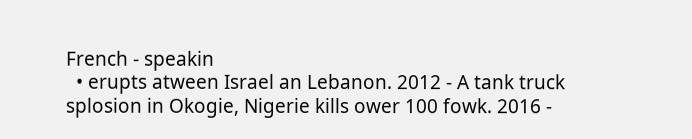French - speakin
  • erupts atween Israel an Lebanon. 2012 - A tank truck splosion in Okogie, Nigerie kills ower 100 fowk. 2016 -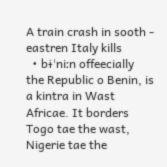A train crash in sooth - eastren Italy kills
  • bɨˈniːn offeecially the Republic o Benin, is a kintra in Wast Africae. It borders Togo tae the wast, Nigerie tae the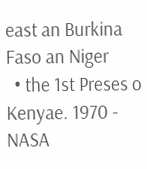east an Burkina Faso an Niger
  • the 1st Preses o Kenyae. 1970 - NASA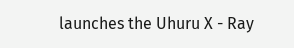launches the Uhuru X - Ray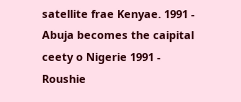satellite frae Kenyae. 1991 - Abuja becomes the caipital ceety o Nigerie 1991 - Roushie